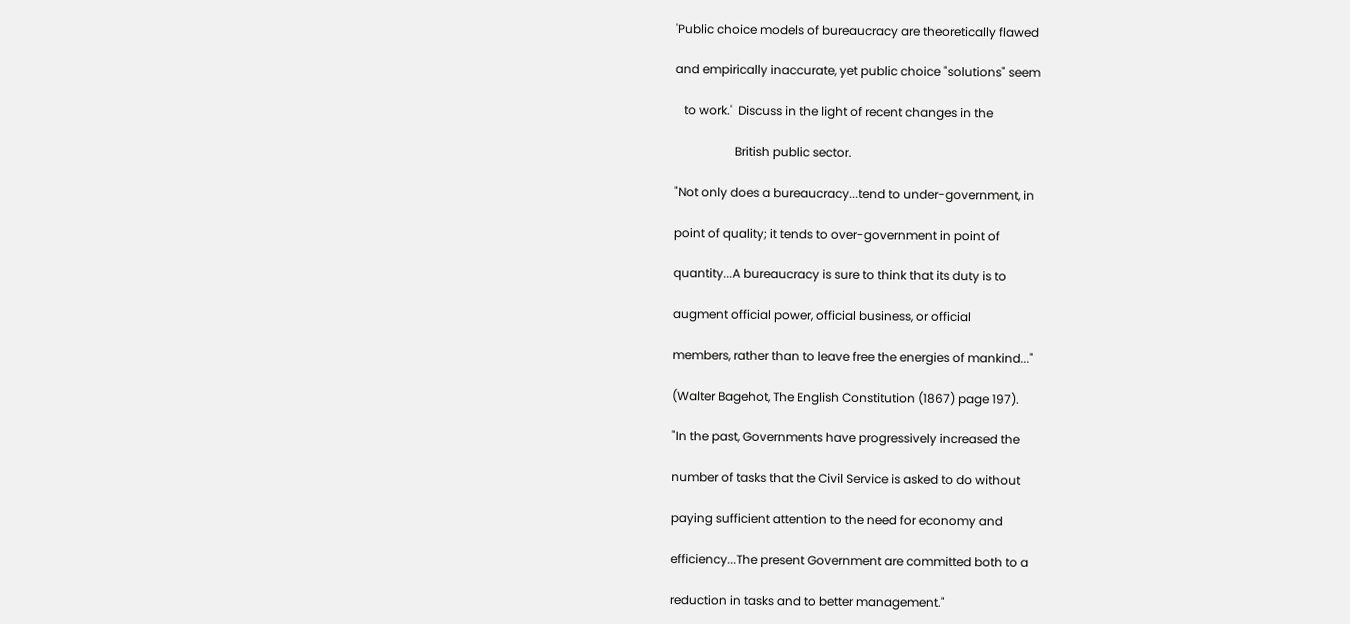'Public choice models of bureaucracy are theoretically flawed

and empirically inaccurate, yet public choice "solutions" seem

   to work.'  Discuss in the light of recent changes in the

                    British public sector.

"Not only does a bureaucracy...tend to under-government, in

point of quality; it tends to over-government in point of

quantity...A bureaucracy is sure to think that its duty is to

augment official power, official business, or official

members, rather than to leave free the energies of mankind..."

(Walter Bagehot, The English Constitution (1867) page 197).

"In the past, Governments have progressively increased the

number of tasks that the Civil Service is asked to do without

paying sufficient attention to the need for economy and

efficiency...The present Government are committed both to a

reduction in tasks and to better management."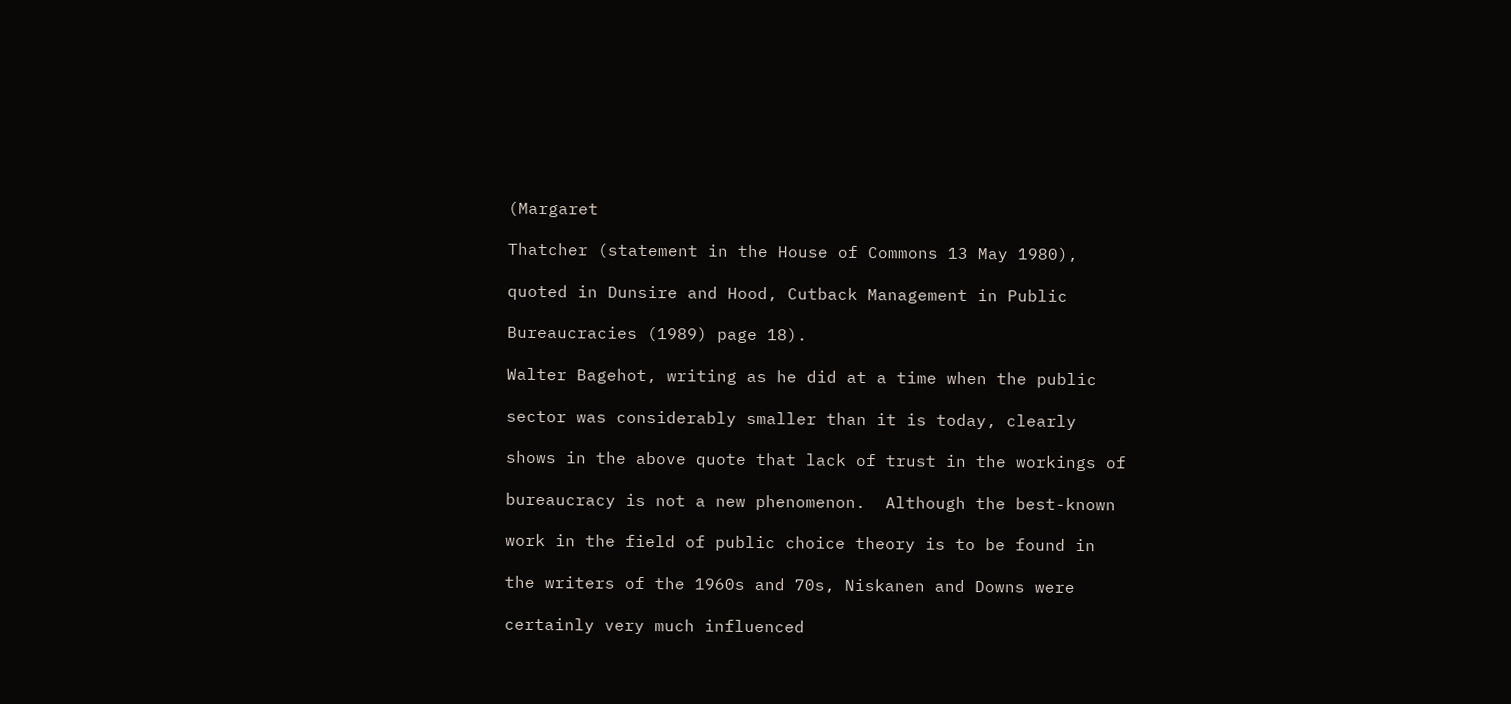(Margaret

Thatcher (statement in the House of Commons 13 May 1980),

quoted in Dunsire and Hood, Cutback Management in Public

Bureaucracies (1989) page 18).

Walter Bagehot, writing as he did at a time when the public

sector was considerably smaller than it is today, clearly

shows in the above quote that lack of trust in the workings of

bureaucracy is not a new phenomenon.  Although the best-known

work in the field of public choice theory is to be found in

the writers of the 1960s and 70s, Niskanen and Downs were

certainly very much influenced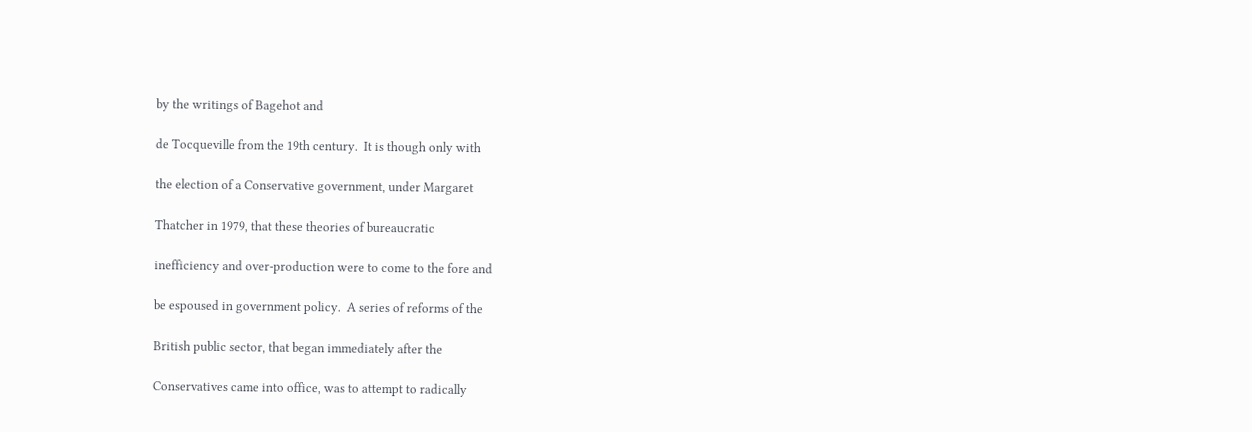by the writings of Bagehot and

de Tocqueville from the 19th century.  It is though only with

the election of a Conservative government, under Margaret

Thatcher in 1979, that these theories of bureaucratic

inefficiency and over-production were to come to the fore and

be espoused in government policy.  A series of reforms of the

British public sector, that began immediately after the

Conservatives came into office, was to attempt to radically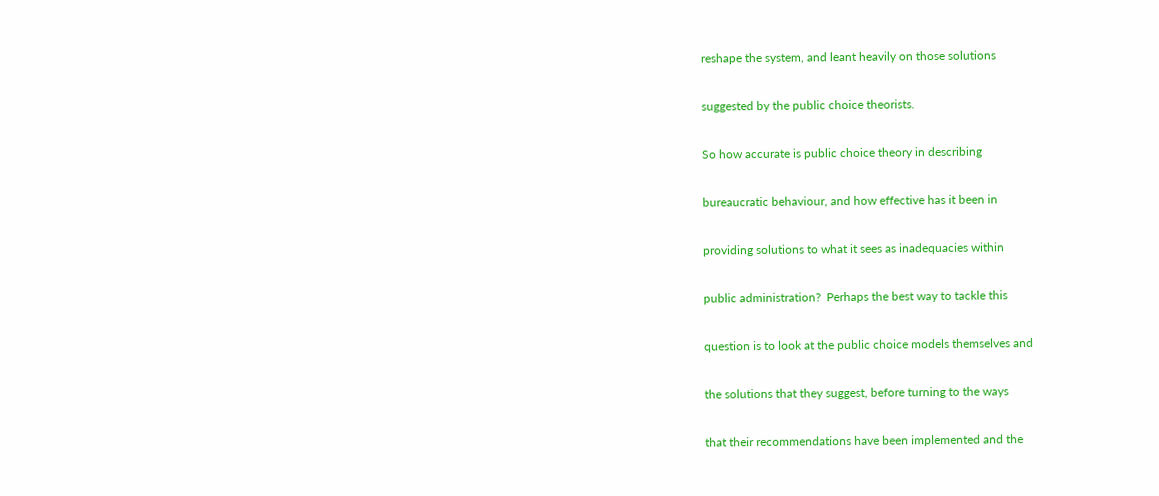reshape the system, and leant heavily on those solutions

suggested by the public choice theorists.

So how accurate is public choice theory in describing

bureaucratic behaviour, and how effective has it been in

providing solutions to what it sees as inadequacies within

public administration?  Perhaps the best way to tackle this

question is to look at the public choice models themselves and

the solutions that they suggest, before turning to the ways

that their recommendations have been implemented and the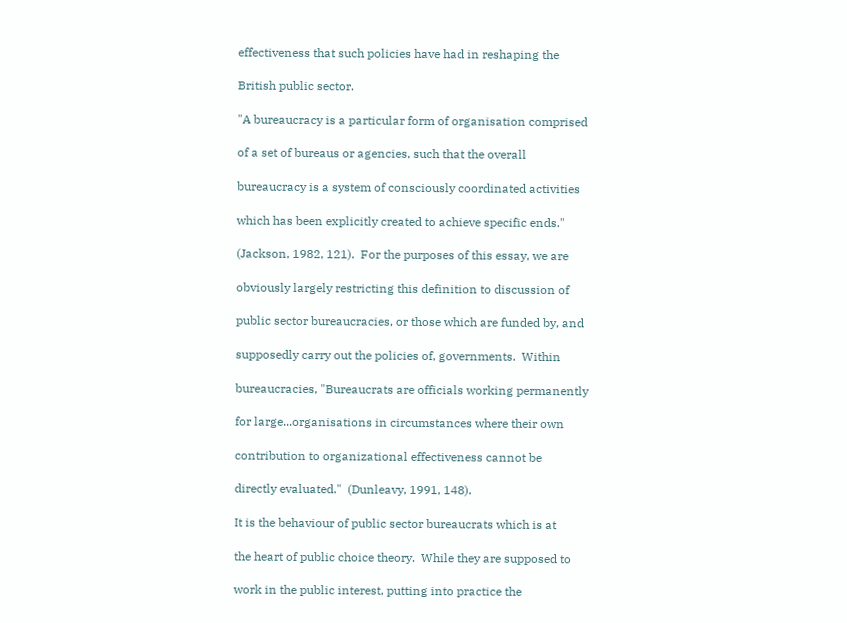effectiveness that such policies have had in reshaping the

British public sector.

"A bureaucracy is a particular form of organisation comprised

of a set of bureaus or agencies, such that the overall

bureaucracy is a system of consciously coordinated activities

which has been explicitly created to achieve specific ends."

(Jackson, 1982, 121).  For the purposes of this essay, we are

obviously largely restricting this definition to discussion of

public sector bureaucracies, or those which are funded by, and

supposedly carry out the policies of, governments.  Within

bureaucracies, "Bureaucrats are officials working permanently

for large...organisations in circumstances where their own

contribution to organizational effectiveness cannot be

directly evaluated."  (Dunleavy, 1991, 148).

It is the behaviour of public sector bureaucrats which is at

the heart of public choice theory.  While they are supposed to

work in the public interest, putting into practice the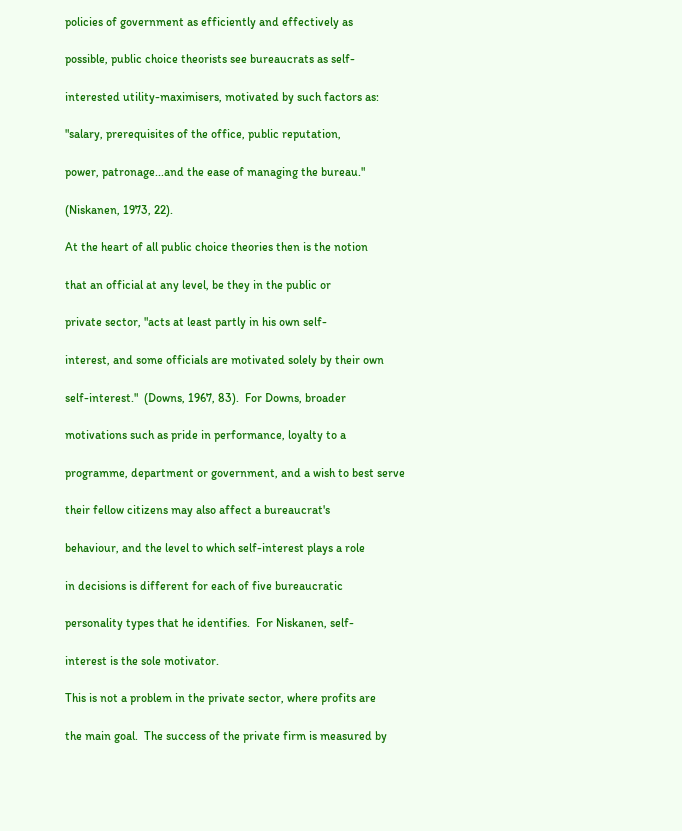policies of government as efficiently and effectively as

possible, public choice theorists see bureaucrats as self-

interested utility-maximisers, motivated by such factors as:

"salary, prerequisites of the office, public reputation,

power, patronage...and the ease of managing the bureau."

(Niskanen, 1973, 22).

At the heart of all public choice theories then is the notion

that an official at any level, be they in the public or

private sector, "acts at least partly in his own self-

interest, and some officials are motivated solely by their own

self-interest."  (Downs, 1967, 83).  For Downs, broader

motivations such as pride in performance, loyalty to a

programme, department or government, and a wish to best serve

their fellow citizens may also affect a bureaucrat's

behaviour, and the level to which self-interest plays a role

in decisions is different for each of five bureaucratic

personality types that he identifies.  For Niskanen, self-

interest is the sole motivator.

This is not a problem in the private sector, where profits are

the main goal.  The success of the private firm is measured by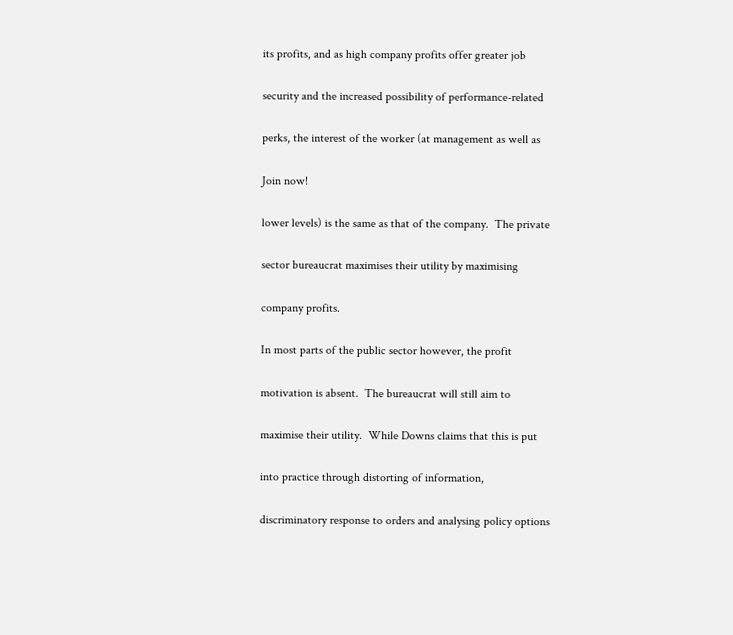its profits, and as high company profits offer greater job

security and the increased possibility of performance-related

perks, the interest of the worker (at management as well as

Join now!

lower levels) is the same as that of the company.  The private

sector bureaucrat maximises their utility by maximising

company profits.

In most parts of the public sector however, the profit

motivation is absent.  The bureaucrat will still aim to

maximise their utility.  While Downs claims that this is put

into practice through distorting of information,

discriminatory response to orders and analysing policy options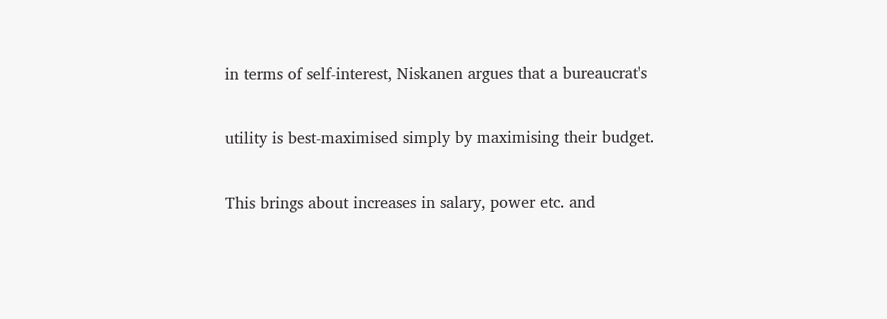in terms of self-interest, Niskanen argues that a bureaucrat's

utility is best-maximised simply by maximising their budget.

This brings about increases in salary, power etc. and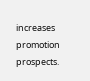increases promotion prospects.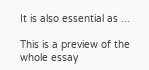It is also essential as ...

This is a preview of the whole essay